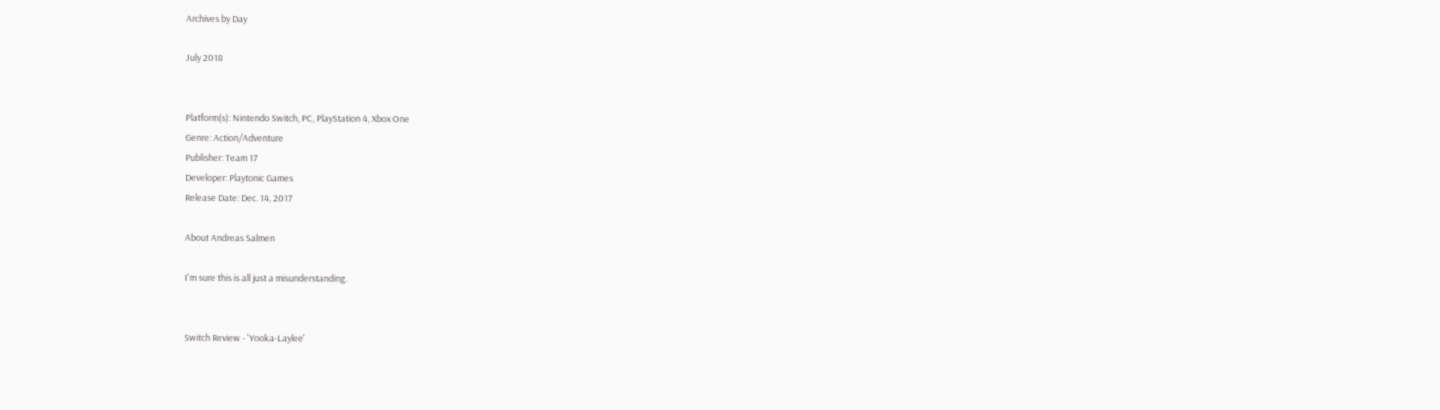Archives by Day

July 2018


Platform(s): Nintendo Switch, PC, PlayStation 4, Xbox One
Genre: Action/Adventure
Publisher: Team 17
Developer: Playtonic Games
Release Date: Dec. 14, 2017

About Andreas Salmen

I'm sure this is all just a misunderstanding.


Switch Review - 'Yooka-Laylee'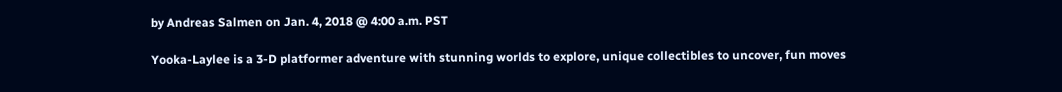by Andreas Salmen on Jan. 4, 2018 @ 4:00 a.m. PST

Yooka-Laylee is a 3-D platformer adventure with stunning worlds to explore, unique collectibles to uncover, fun moves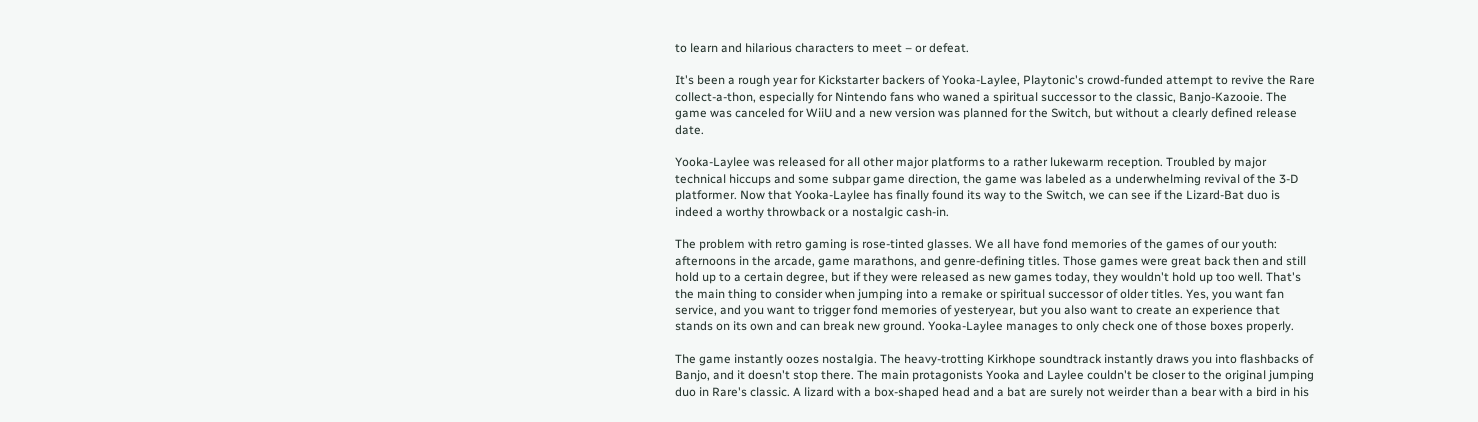to learn and hilarious characters to meet – or defeat.

It's been a rough year for Kickstarter backers of Yooka-Laylee, Playtonic's crowd-funded attempt to revive the Rare collect-a-thon, especially for Nintendo fans who waned a spiritual successor to the classic, Banjo-Kazooie. The game was canceled for WiiU and a new version was planned for the Switch, but without a clearly defined release date.

Yooka-Laylee was released for all other major platforms to a rather lukewarm reception. Troubled by major technical hiccups and some subpar game direction, the game was labeled as a underwhelming revival of the 3-D platformer. Now that Yooka-Laylee has finally found its way to the Switch, we can see if the Lizard-Bat duo is indeed a worthy throwback or a nostalgic cash-in.

The problem with retro gaming is rose-tinted glasses. We all have fond memories of the games of our youth: afternoons in the arcade, game marathons, and genre-defining titles. Those games were great back then and still hold up to a certain degree, but if they were released as new games today, they wouldn't hold up too well. That's the main thing to consider when jumping into a remake or spiritual successor of older titles. Yes, you want fan service, and you want to trigger fond memories of yesteryear, but you also want to create an experience that stands on its own and can break new ground. Yooka-Laylee manages to only check one of those boxes properly.

The game instantly oozes nostalgia. The heavy-trotting Kirkhope soundtrack instantly draws you into flashbacks of Banjo, and it doesn't stop there. The main protagonists Yooka and Laylee couldn't be closer to the original jumping duo in Rare's classic. A lizard with a box-shaped head and a bat are surely not weirder than a bear with a bird in his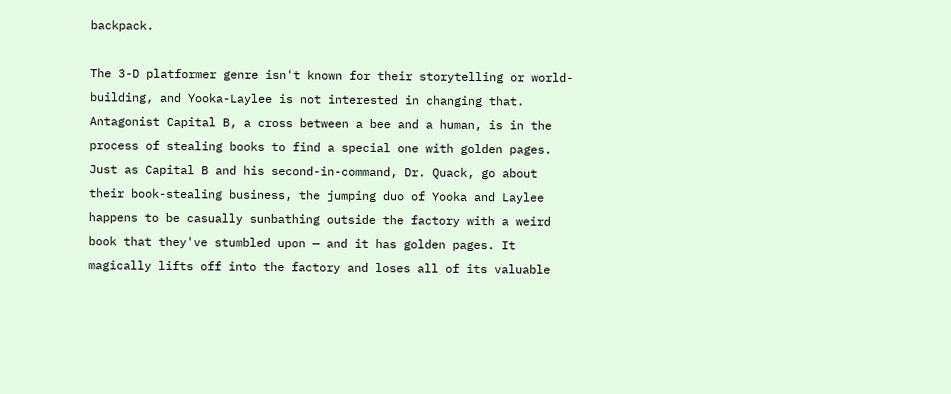backpack.

The 3-D platformer genre isn't known for their storytelling or world-building, and Yooka-Laylee is not interested in changing that. Antagonist Capital B, a cross between a bee and a human, is in the process of stealing books to find a special one with golden pages. Just as Capital B and his second-in-command, Dr. Quack, go about their book-stealing business, the jumping duo of Yooka and Laylee happens to be casually sunbathing outside the factory with a weird book that they've stumbled upon — and it has golden pages. It magically lifts off into the factory and loses all of its valuable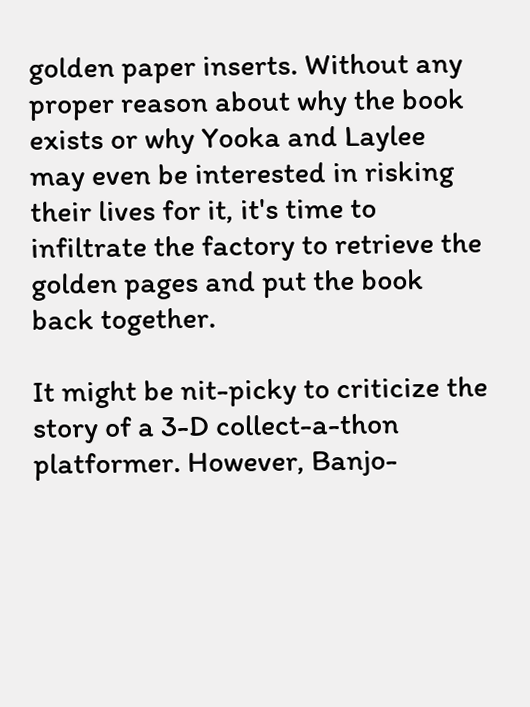golden paper inserts. Without any proper reason about why the book exists or why Yooka and Laylee may even be interested in risking their lives for it, it's time to infiltrate the factory to retrieve the golden pages and put the book back together.

It might be nit-picky to criticize the story of a 3-D collect-a-thon platformer. However, Banjo-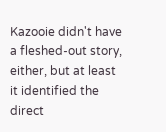Kazooie didn't have a fleshed-out story, either, but at least it identified the direct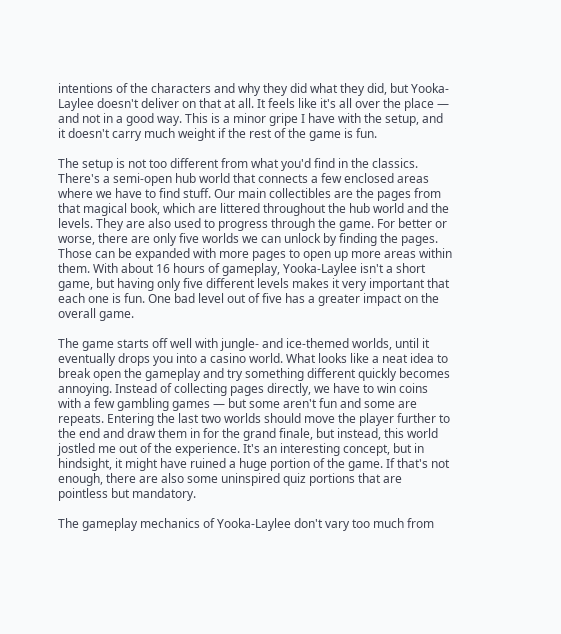intentions of the characters and why they did what they did, but Yooka-Laylee doesn't deliver on that at all. It feels like it's all over the place — and not in a good way. This is a minor gripe I have with the setup, and it doesn't carry much weight if the rest of the game is fun.

The setup is not too different from what you'd find in the classics. There's a semi-open hub world that connects a few enclosed areas where we have to find stuff. Our main collectibles are the pages from that magical book, which are littered throughout the hub world and the levels. They are also used to progress through the game. For better or worse, there are only five worlds we can unlock by finding the pages. Those can be expanded with more pages to open up more areas within them. With about 16 hours of gameplay, Yooka-Laylee isn't a short game, but having only five different levels makes it very important that each one is fun. One bad level out of five has a greater impact on the overall game.

The game starts off well with jungle- and ice-themed worlds, until it eventually drops you into a casino world. What looks like a neat idea to break open the gameplay and try something different quickly becomes annoying. Instead of collecting pages directly, we have to win coins with a few gambling games — but some aren't fun and some are repeats. Entering the last two worlds should move the player further to the end and draw them in for the grand finale, but instead, this world jostled me out of the experience. It's an interesting concept, but in hindsight, it might have ruined a huge portion of the game. If that's not enough, there are also some uninspired quiz portions that are pointless but mandatory.

The gameplay mechanics of Yooka-Laylee don't vary too much from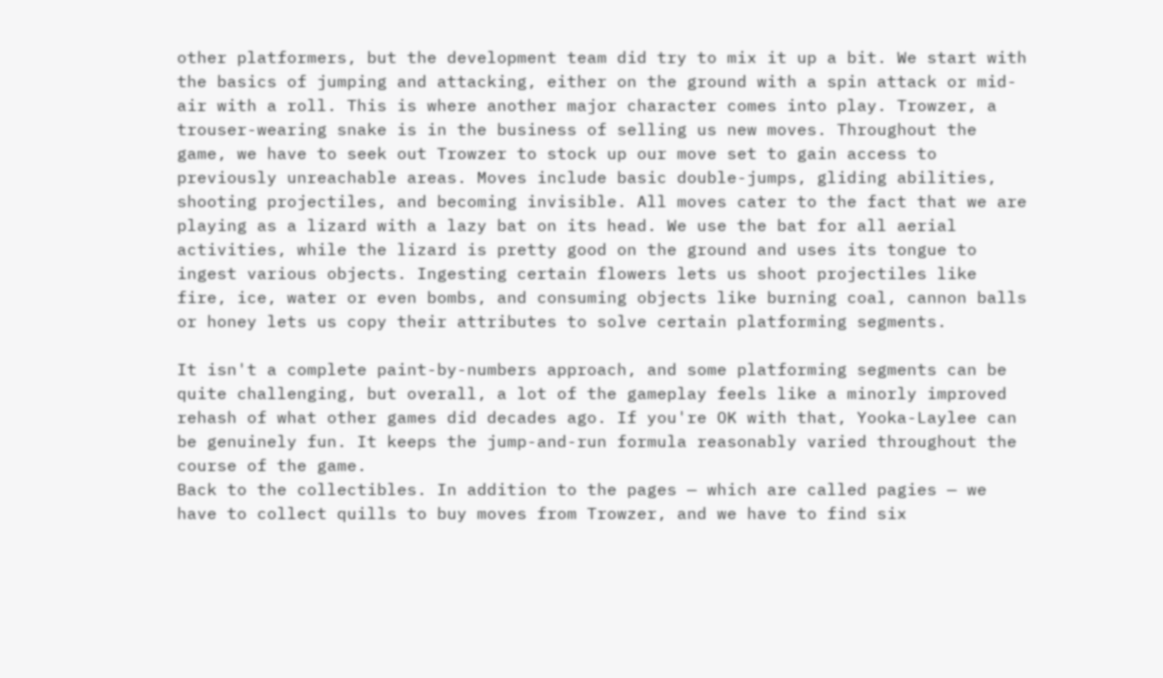other platformers, but the development team did try to mix it up a bit. We start with the basics of jumping and attacking, either on the ground with a spin attack or mid-air with a roll. This is where another major character comes into play. Trowzer, a trouser-wearing snake is in the business of selling us new moves. Throughout the game, we have to seek out Trowzer to stock up our move set to gain access to previously unreachable areas. Moves include basic double-jumps, gliding abilities, shooting projectiles, and becoming invisible. All moves cater to the fact that we are playing as a lizard with a lazy bat on its head. We use the bat for all aerial activities, while the lizard is pretty good on the ground and uses its tongue to ingest various objects. Ingesting certain flowers lets us shoot projectiles like fire, ice, water or even bombs, and consuming objects like burning coal, cannon balls or honey lets us copy their attributes to solve certain platforming segments.

It isn't a complete paint-by-numbers approach, and some platforming segments can be quite challenging, but overall, a lot of the gameplay feels like a minorly improved rehash of what other games did decades ago. If you're OK with that, Yooka-Laylee can be genuinely fun. It keeps the jump-and-run formula reasonably varied throughout the course of the game.
Back to the collectibles. In addition to the pages — which are called pagies — we have to collect quills to buy moves from Trowzer, and we have to find six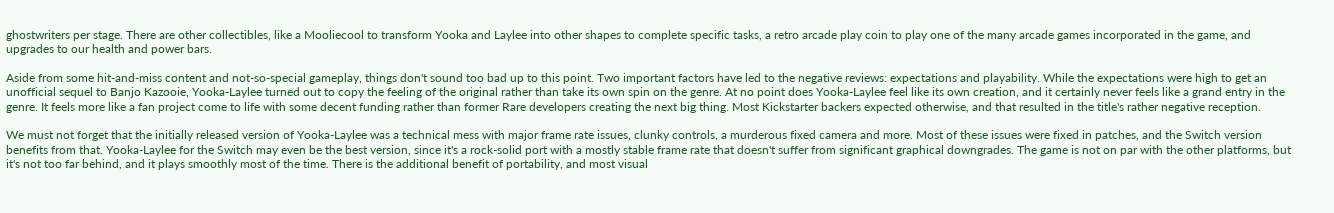ghostwriters per stage. There are other collectibles, like a Mooliecool to transform Yooka and Laylee into other shapes to complete specific tasks, a retro arcade play coin to play one of the many arcade games incorporated in the game, and upgrades to our health and power bars.

Aside from some hit-and-miss content and not-so-special gameplay, things don't sound too bad up to this point. Two important factors have led to the negative reviews: expectations and playability. While the expectations were high to get an unofficial sequel to Banjo Kazooie, Yooka-Laylee turned out to copy the feeling of the original rather than take its own spin on the genre. At no point does Yooka-Laylee feel like its own creation, and it certainly never feels like a grand entry in the genre. It feels more like a fan project come to life with some decent funding rather than former Rare developers creating the next big thing. Most Kickstarter backers expected otherwise, and that resulted in the title's rather negative reception.

We must not forget that the initially released version of Yooka-Laylee was a technical mess with major frame rate issues, clunky controls, a murderous fixed camera and more. Most of these issues were fixed in patches, and the Switch version benefits from that. Yooka-Laylee for the Switch may even be the best version, since it's a rock-solid port with a mostly stable frame rate that doesn't suffer from significant graphical downgrades. The game is not on par with the other platforms, but it's not too far behind, and it plays smoothly most of the time. There is the additional benefit of portability, and most visual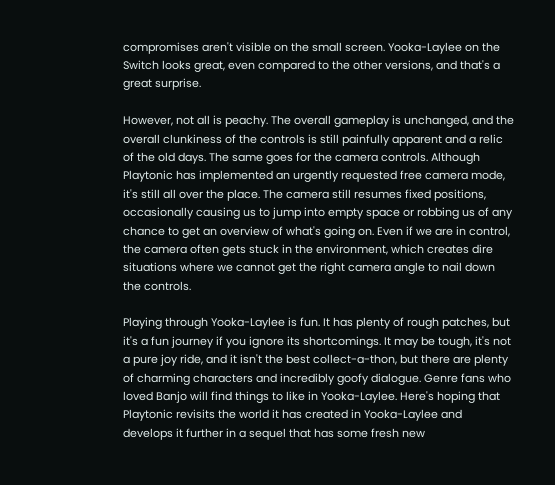compromises aren't visible on the small screen. Yooka-Laylee on the Switch looks great, even compared to the other versions, and that's a great surprise.

However, not all is peachy. The overall gameplay is unchanged, and the overall clunkiness of the controls is still painfully apparent and a relic of the old days. The same goes for the camera controls. Although Playtonic has implemented an urgently requested free camera mode, it's still all over the place. The camera still resumes fixed positions, occasionally causing us to jump into empty space or robbing us of any chance to get an overview of what's going on. Even if we are in control, the camera often gets stuck in the environment, which creates dire situations where we cannot get the right camera angle to nail down the controls.

Playing through Yooka-Laylee is fun. It has plenty of rough patches, but it's a fun journey if you ignore its shortcomings. It may be tough, it's not a pure joy ride, and it isn't the best collect-a-thon, but there are plenty of charming characters and incredibly goofy dialogue. Genre fans who loved Banjo will find things to like in Yooka-Laylee. Here's hoping that Playtonic revisits the world it has created in Yooka-Laylee and develops it further in a sequel that has some fresh new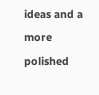ideas and a more polished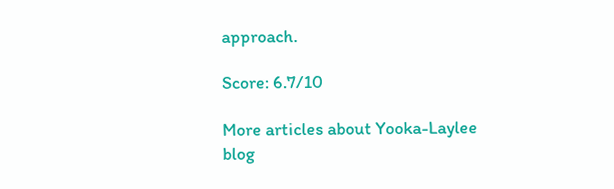approach.

Score: 6.7/10

More articles about Yooka-Laylee
blog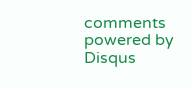comments powered by Disqus